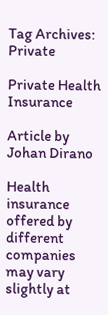Tag Archives: Private

Private Health Insurance

Article by Johan Dirano

Health insurance offered by different companies may vary slightly at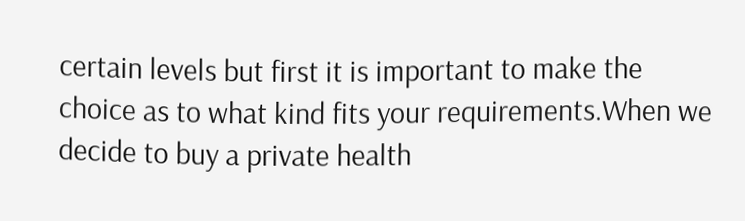certain levels but first it is important to make the choice as to what kind fits your requirements.When we decide to buy a private health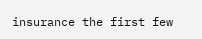insurance the first few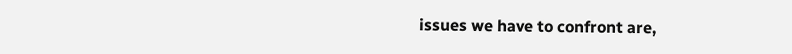issues we have to confront are,